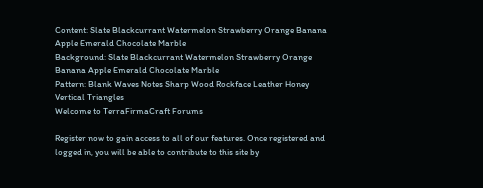Content: Slate Blackcurrant Watermelon Strawberry Orange Banana Apple Emerald Chocolate Marble
Background: Slate Blackcurrant Watermelon Strawberry Orange Banana Apple Emerald Chocolate Marble
Pattern: Blank Waves Notes Sharp Wood Rockface Leather Honey Vertical Triangles
Welcome to TerraFirmaCraft Forums

Register now to gain access to all of our features. Once registered and logged in, you will be able to contribute to this site by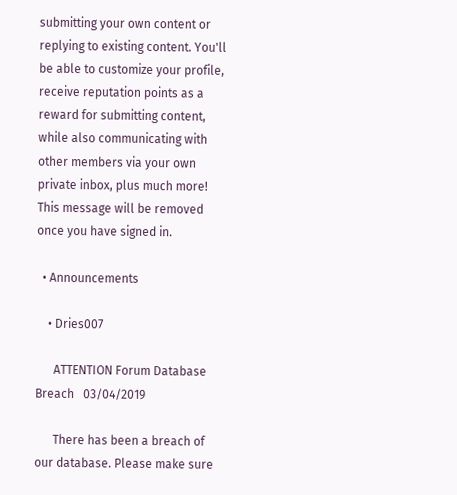submitting your own content or replying to existing content. You'll be able to customize your profile, receive reputation points as a reward for submitting content, while also communicating with other members via your own private inbox, plus much more! This message will be removed once you have signed in.

  • Announcements

    • Dries007

      ATTENTION Forum Database Breach   03/04/2019

      There has been a breach of our database. Please make sure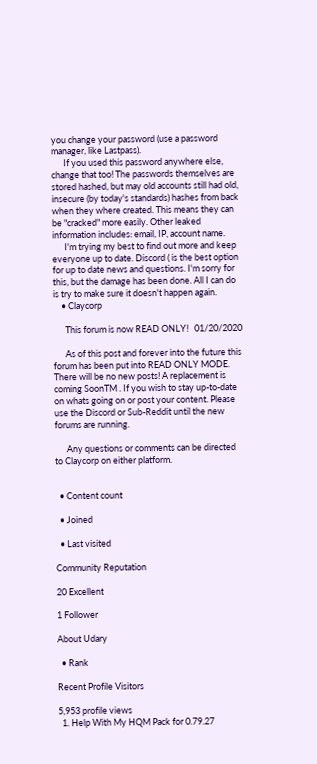you change your password (use a password manager, like Lastpass).
      If you used this password anywhere else, change that too! The passwords themselves are stored hashed, but may old accounts still had old, insecure (by today's standards) hashes from back when they where created. This means they can be "cracked" more easily. Other leaked information includes: email, IP, account name.
      I'm trying my best to find out more and keep everyone up to date. Discord ( is the best option for up to date news and questions. I'm sorry for this, but the damage has been done. All I can do is try to make sure it doesn't happen again.
    • Claycorp

      This forum is now READ ONLY!   01/20/2020

      As of this post and forever into the future this forum has been put into READ ONLY MODE. There will be no new posts! A replacement is coming SoonTM . If you wish to stay up-to-date on whats going on or post your content. Please use the Discord or Sub-Reddit until the new forums are running.

      Any questions or comments can be directed to Claycorp on either platform.


  • Content count

  • Joined

  • Last visited

Community Reputation

20 Excellent

1 Follower

About Udary

  • Rank

Recent Profile Visitors

5,953 profile views
  1. Help With My HQM Pack for 0.79.27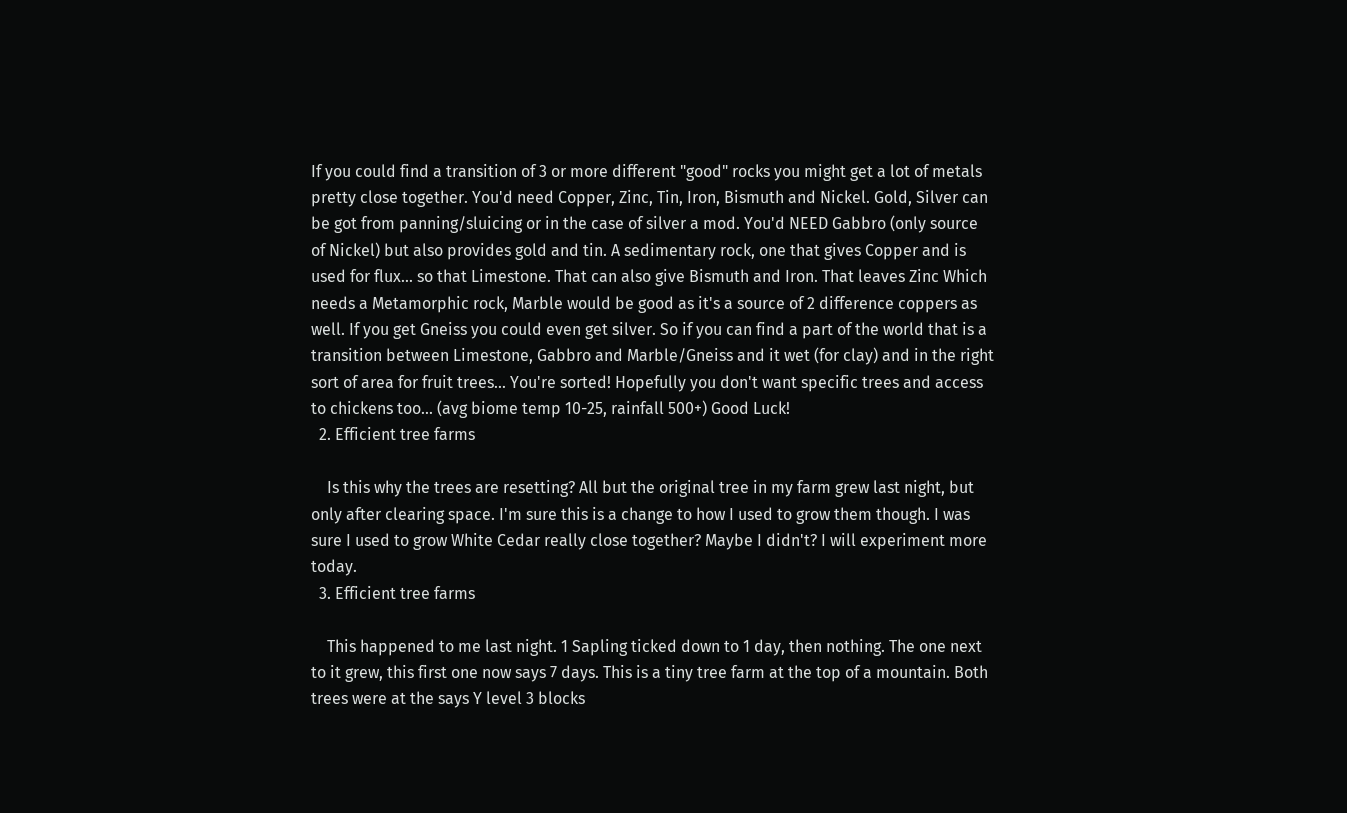If you could find a transition of 3 or more different "good" rocks you might get a lot of metals pretty close together. You'd need Copper, Zinc, Tin, Iron, Bismuth and Nickel. Gold, Silver can be got from panning/sluicing or in the case of silver a mod. You'd NEED Gabbro (only source of Nickel) but also provides gold and tin. A sedimentary rock, one that gives Copper and is used for flux... so that Limestone. That can also give Bismuth and Iron. That leaves Zinc Which needs a Metamorphic rock, Marble would be good as it's a source of 2 difference coppers as well. If you get Gneiss you could even get silver. So if you can find a part of the world that is a transition between Limestone, Gabbro and Marble/Gneiss and it wet (for clay) and in the right sort of area for fruit trees... You're sorted! Hopefully you don't want specific trees and access to chickens too... (avg biome temp 10-25, rainfall 500+) Good Luck!
  2. Efficient tree farms

    Is this why the trees are resetting? All but the original tree in my farm grew last night, but only after clearing space. I'm sure this is a change to how I used to grow them though. I was sure I used to grow White Cedar really close together? Maybe I didn't? I will experiment more today.
  3. Efficient tree farms

    This happened to me last night. 1 Sapling ticked down to 1 day, then nothing. The one next to it grew, this first one now says 7 days. This is a tiny tree farm at the top of a mountain. Both trees were at the says Y level 3 blocks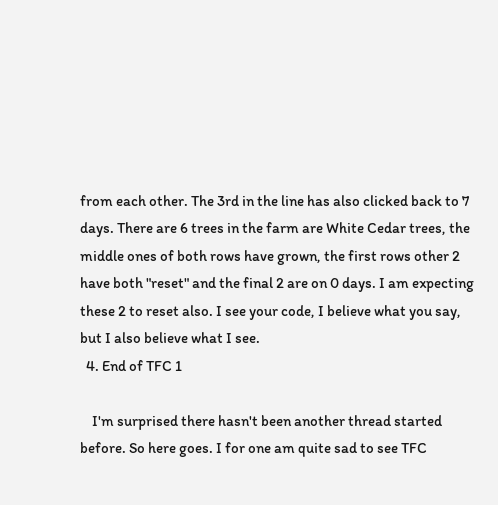from each other. The 3rd in the line has also clicked back to 7 days. There are 6 trees in the farm are White Cedar trees, the middle ones of both rows have grown, the first rows other 2 have both "reset" and the final 2 are on 0 days. I am expecting these 2 to reset also. I see your code, I believe what you say, but I also believe what I see.
  4. End of TFC 1

    I'm surprised there hasn't been another thread started before. So here goes. I for one am quite sad to see TFC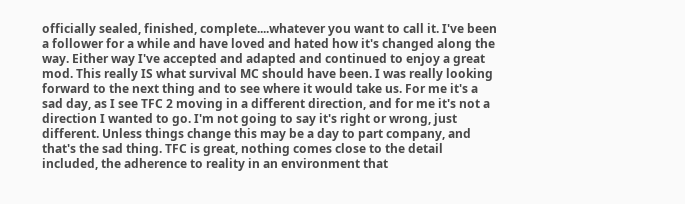officially sealed, finished, complete....whatever you want to call it. I've been a follower for a while and have loved and hated how it's changed along the way. Either way I've accepted and adapted and continued to enjoy a great mod. This really IS what survival MC should have been. I was really looking forward to the next thing and to see where it would take us. For me it's a sad day, as I see TFC 2 moving in a different direction, and for me it's not a direction I wanted to go. I'm not going to say it's right or wrong, just different. Unless things change this may be a day to part company, and that's the sad thing. TFC is great, nothing comes close to the detail included, the adherence to reality in an environment that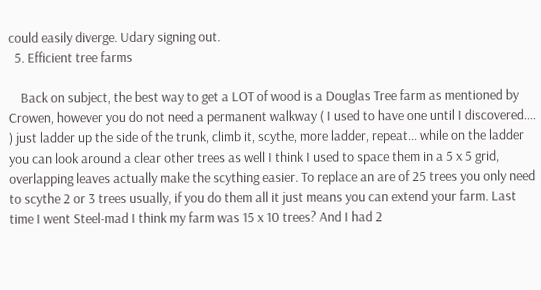could easily diverge. Udary signing out.
  5. Efficient tree farms

    Back on subject, the best way to get a LOT of wood is a Douglas Tree farm as mentioned by Crowen, however you do not need a permanent walkway ( I used to have one until I discovered.... ) just ladder up the side of the trunk, climb it, scythe, more ladder, repeat... while on the ladder you can look around a clear other trees as well I think I used to space them in a 5 x 5 grid, overlapping leaves actually make the scything easier. To replace an are of 25 trees you only need to scythe 2 or 3 trees usually, if you do them all it just means you can extend your farm. Last time I went Steel-mad I think my farm was 15 x 10 trees? And I had 2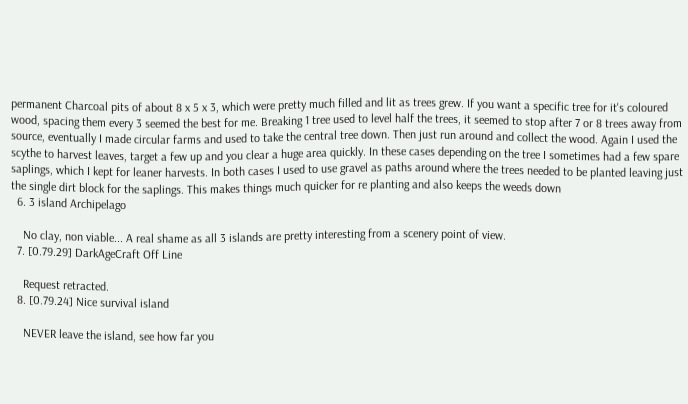permanent Charcoal pits of about 8 x 5 x 3, which were pretty much filled and lit as trees grew. If you want a specific tree for it's coloured wood, spacing them every 3 seemed the best for me. Breaking 1 tree used to level half the trees, it seemed to stop after 7 or 8 trees away from source, eventually I made circular farms and used to take the central tree down. Then just run around and collect the wood. Again I used the scythe to harvest leaves, target a few up and you clear a huge area quickly. In these cases depending on the tree I sometimes had a few spare saplings, which I kept for leaner harvests. In both cases I used to use gravel as paths around where the trees needed to be planted leaving just the single dirt block for the saplings. This makes things much quicker for re planting and also keeps the weeds down
  6. 3 island Archipelago

    No clay, non viable... A real shame as all 3 islands are pretty interesting from a scenery point of view.
  7. [0.79.29] DarkAgeCraft Off Line

    Request retracted.
  8. [0.79.24] Nice survival island

    NEVER leave the island, see how far you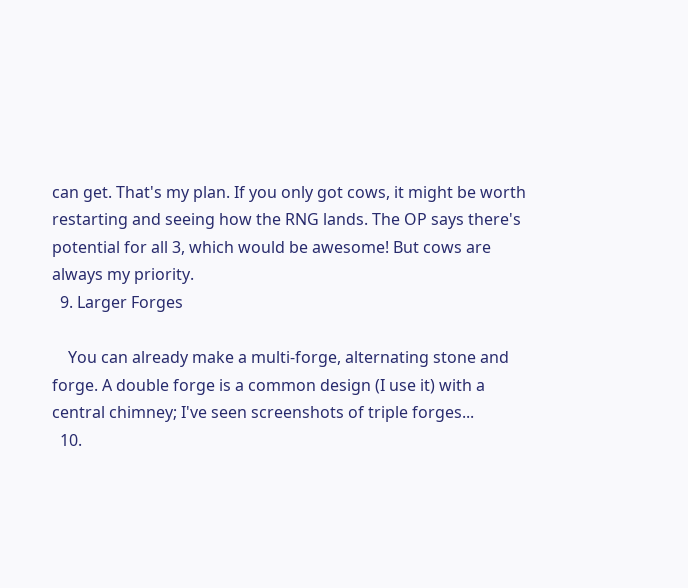can get. That's my plan. If you only got cows, it might be worth restarting and seeing how the RNG lands. The OP says there's potential for all 3, which would be awesome! But cows are always my priority.
  9. Larger Forges

    You can already make a multi-forge, alternating stone and forge. A double forge is a common design (I use it) with a central chimney; I've seen screenshots of triple forges...
  10.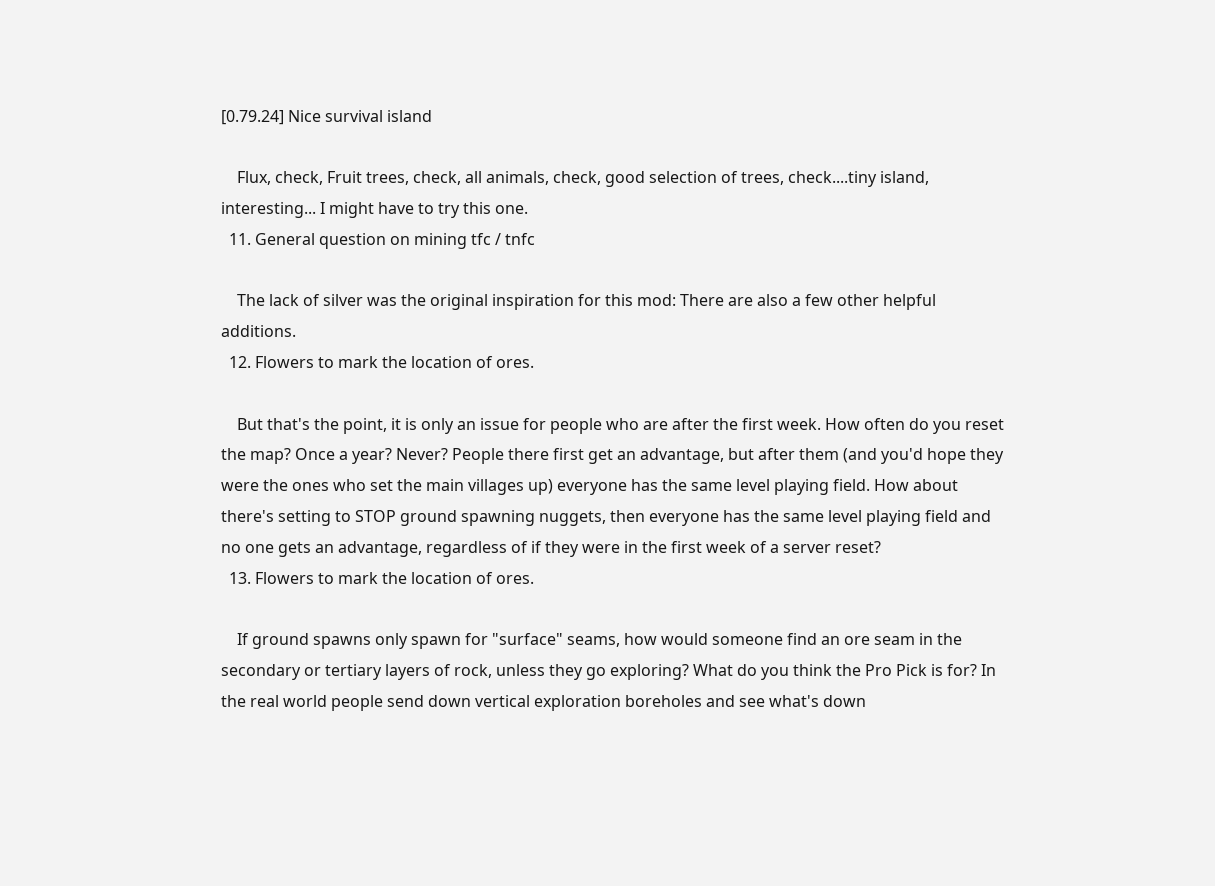[0.79.24] Nice survival island

    Flux, check, Fruit trees, check, all animals, check, good selection of trees, check....tiny island, interesting... I might have to try this one.
  11. General question on mining tfc / tnfc

    The lack of silver was the original inspiration for this mod: There are also a few other helpful additions.
  12. Flowers to mark the location of ores.

    But that's the point, it is only an issue for people who are after the first week. How often do you reset the map? Once a year? Never? People there first get an advantage, but after them (and you'd hope they were the ones who set the main villages up) everyone has the same level playing field. How about there's setting to STOP ground spawning nuggets, then everyone has the same level playing field and no one gets an advantage, regardless of if they were in the first week of a server reset?
  13. Flowers to mark the location of ores.

    If ground spawns only spawn for "surface" seams, how would someone find an ore seam in the secondary or tertiary layers of rock, unless they go exploring? What do you think the Pro Pick is for? In the real world people send down vertical exploration boreholes and see what's down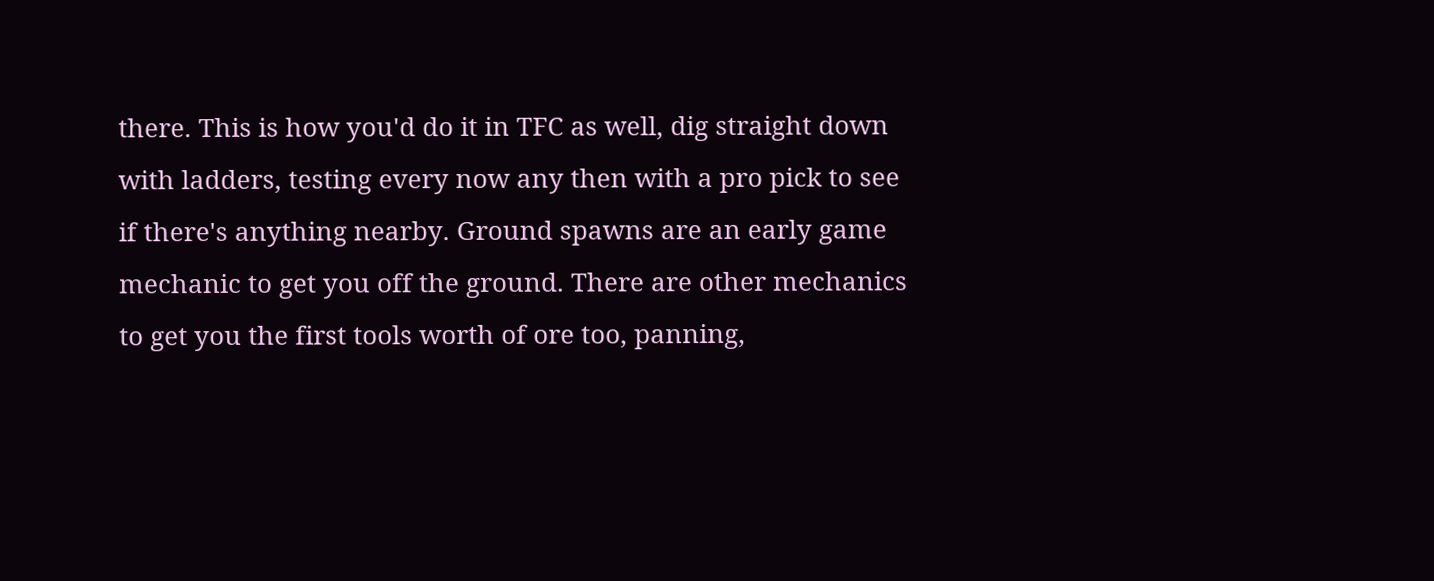there. This is how you'd do it in TFC as well, dig straight down with ladders, testing every now any then with a pro pick to see if there's anything nearby. Ground spawns are an early game mechanic to get you off the ground. There are other mechanics to get you the first tools worth of ore too, panning,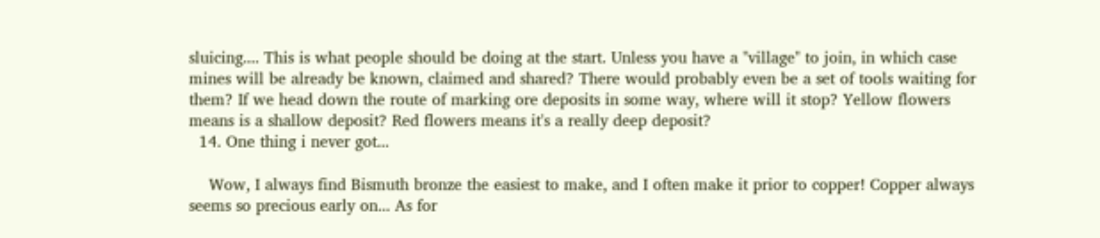sluicing.... This is what people should be doing at the start. Unless you have a "village" to join, in which case mines will be already be known, claimed and shared? There would probably even be a set of tools waiting for them? If we head down the route of marking ore deposits in some way, where will it stop? Yellow flowers means is a shallow deposit? Red flowers means it's a really deep deposit?
  14. One thing i never got...

    Wow, I always find Bismuth bronze the easiest to make, and I often make it prior to copper! Copper always seems so precious early on... As for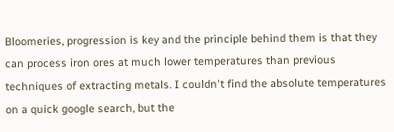Bloomeries, progression is key and the principle behind them is that they can process iron ores at much lower temperatures than previous techniques of extracting metals. I couldn't find the absolute temperatures on a quick google search, but the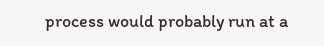process would probably run at a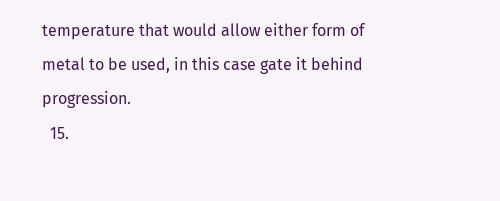temperature that would allow either form of metal to be used, in this case gate it behind progression.
  15.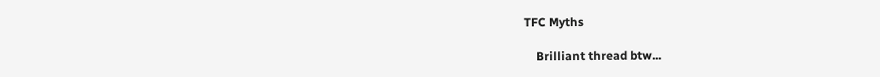TFC Myths

    Brilliant thread btw...